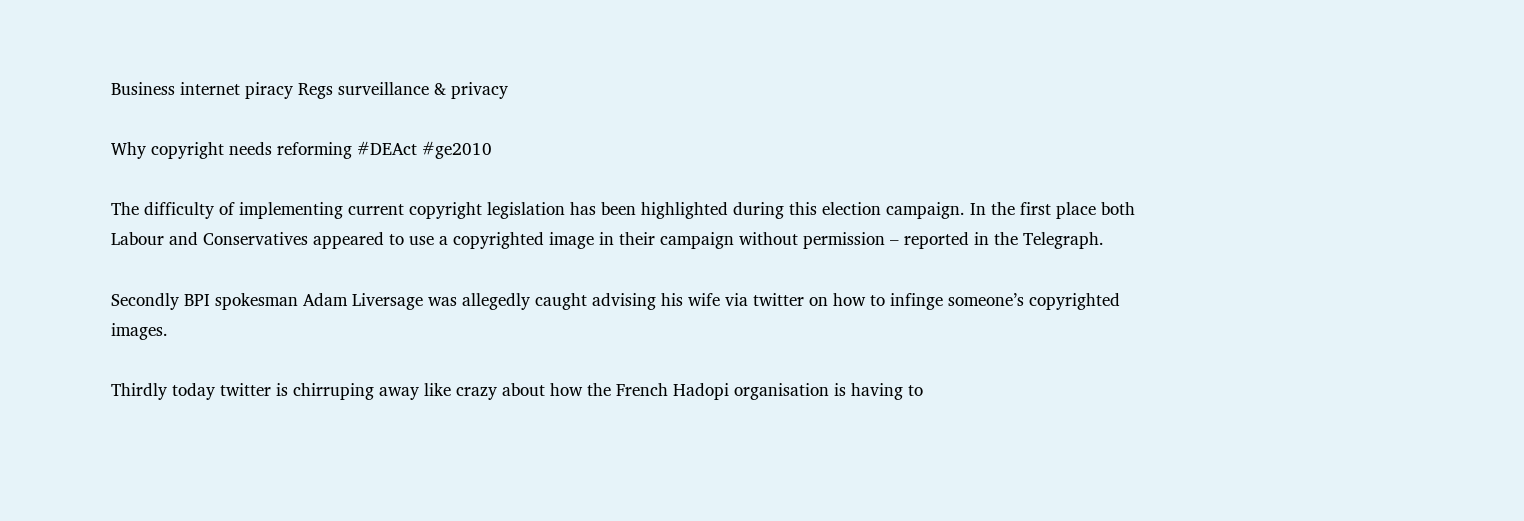Business internet piracy Regs surveillance & privacy

Why copyright needs reforming #DEAct #ge2010

The difficulty of implementing current copyright legislation has been highlighted during this election campaign. In the first place both Labour and Conservatives appeared to use a copyrighted image in their campaign without permission – reported in the Telegraph.

Secondly BPI spokesman Adam Liversage was allegedly caught advising his wife via twitter on how to infinge someone’s copyrighted images.

Thirdly today twitter is chirruping away like crazy about how the French Hadopi organisation is having to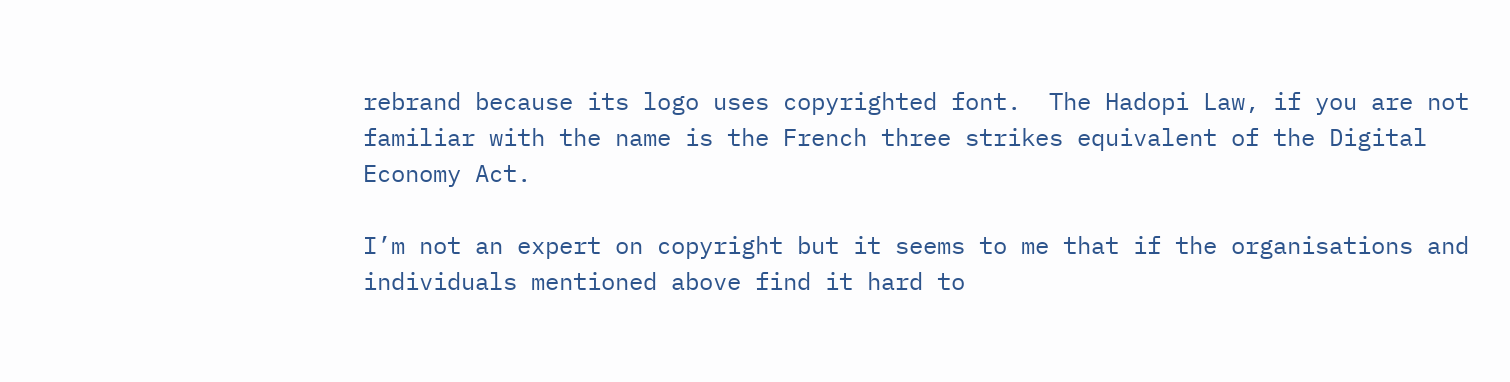rebrand because its logo uses copyrighted font.  The Hadopi Law, if you are not familiar with the name is the French three strikes equivalent of the Digital Economy Act.

I’m not an expert on copyright but it seems to me that if the organisations and individuals mentioned above find it hard to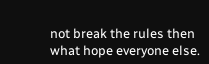not break the rules then what hope everyone else.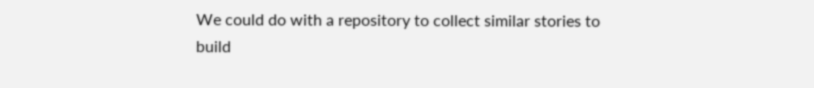We could do with a repository to collect similar stories to build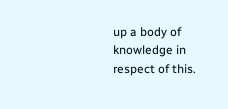up a body of knowledge in respect of this.